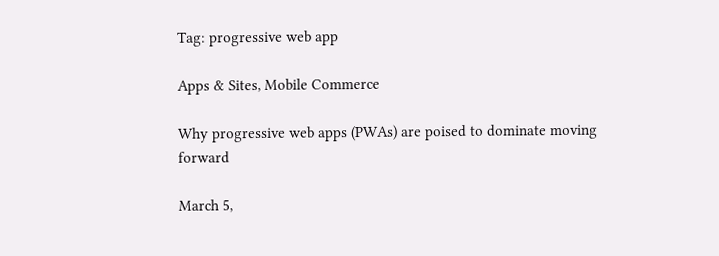Tag: progressive web app

Apps & Sites, Mobile Commerce

Why progressive web apps (PWAs) are poised to dominate moving forward

March 5,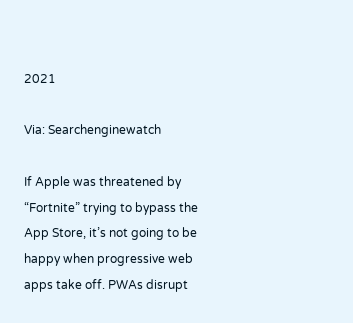2021

Via: Searchenginewatch

If Apple was threatened by “Fortnite” trying to bypass the App Store, it’s not going to be happy when progressive web apps take off. PWAs disrupt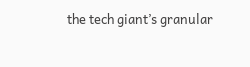the tech giant’s granular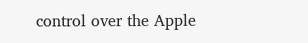control over the Apple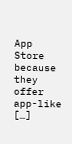App Store because they offer app-like […]